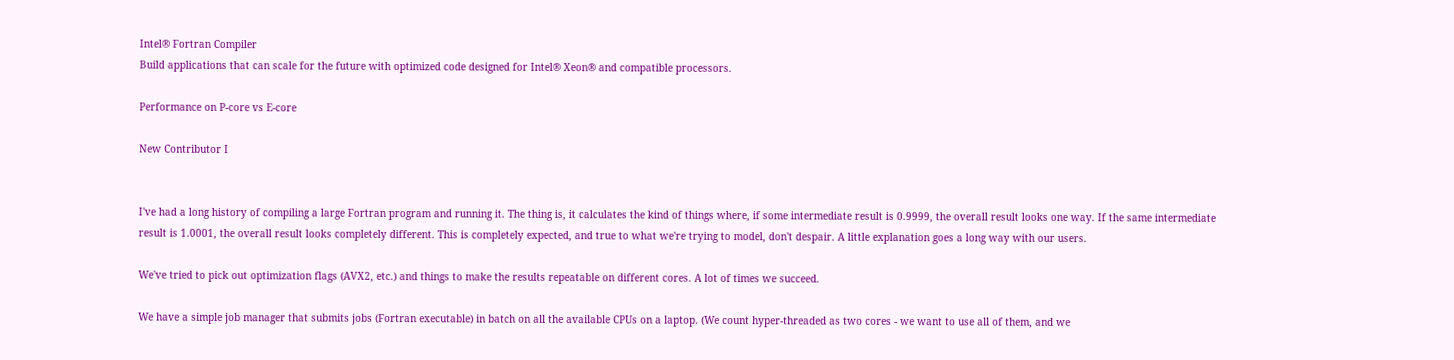Intel® Fortran Compiler
Build applications that can scale for the future with optimized code designed for Intel® Xeon® and compatible processors.

Performance on P-core vs E-core

New Contributor I


I've had a long history of compiling a large Fortran program and running it. The thing is, it calculates the kind of things where, if some intermediate result is 0.9999, the overall result looks one way. If the same intermediate result is 1.0001, the overall result looks completely different. This is completely expected, and true to what we're trying to model, don't despair. A little explanation goes a long way with our users.

We've tried to pick out optimization flags (AVX2, etc.) and things to make the results repeatable on different cores. A lot of times we succeed.

We have a simple job manager that submits jobs (Fortran executable) in batch on all the available CPUs on a laptop. (We count hyper-threaded as two cores - we want to use all of them, and we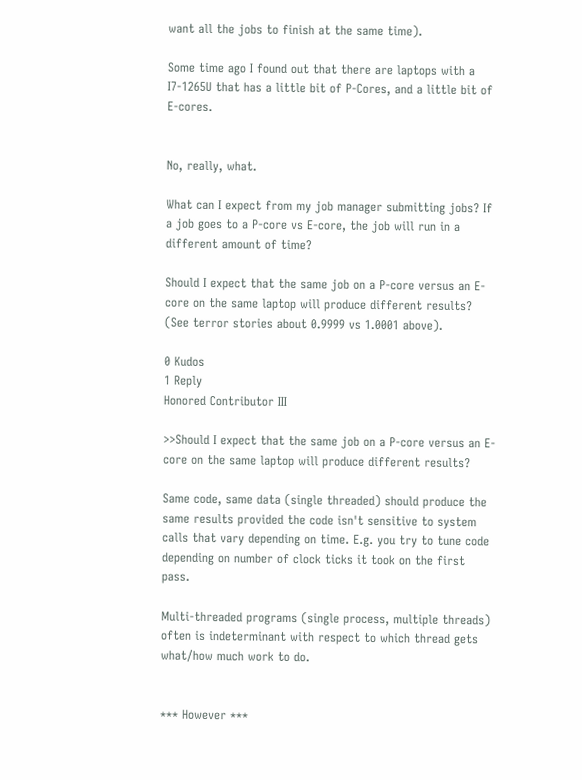want all the jobs to finish at the same time).

Some time ago I found out that there are laptops with a I7-1265U that has a little bit of P-Cores, and a little bit of E-cores.


No, really, what.

What can I expect from my job manager submitting jobs? If a job goes to a P-core vs E-core, the job will run in a different amount of time?

Should I expect that the same job on a P-core versus an E-core on the same laptop will produce different results? (See terror stories about 0.9999 vs 1.0001 above).

0 Kudos
1 Reply
Honored Contributor III

>>Should I expect that the same job on a P-core versus an E-core on the same laptop will produce different results?

Same code, same data (single threaded) should produce the same results provided the code isn't sensitive to system calls that vary depending on time. E.g. you try to tune code depending on number of clock ticks it took on the first pass.

Multi-threaded programs (single process, multiple threads) often is indeterminant with respect to which thread gets what/how much work to do.


*** However ***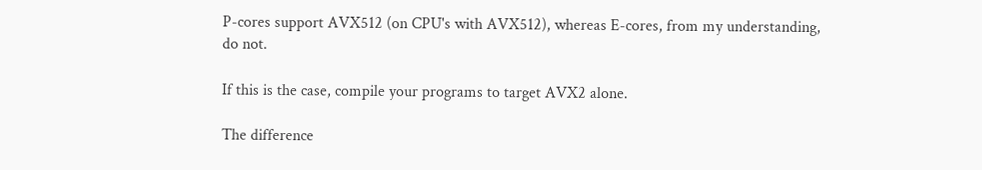P-cores support AVX512 (on CPU's with AVX512), whereas E-cores, from my understanding, do not.

If this is the case, compile your programs to target AVX2 alone.

The difference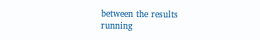between the results running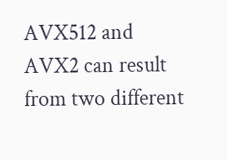AVX512 and AVX2 can result from two different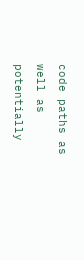code paths as well as potentially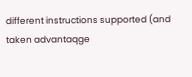different instructions supported (and taken advantaqge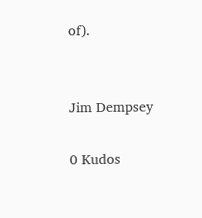of).


Jim Dempsey

0 Kudos